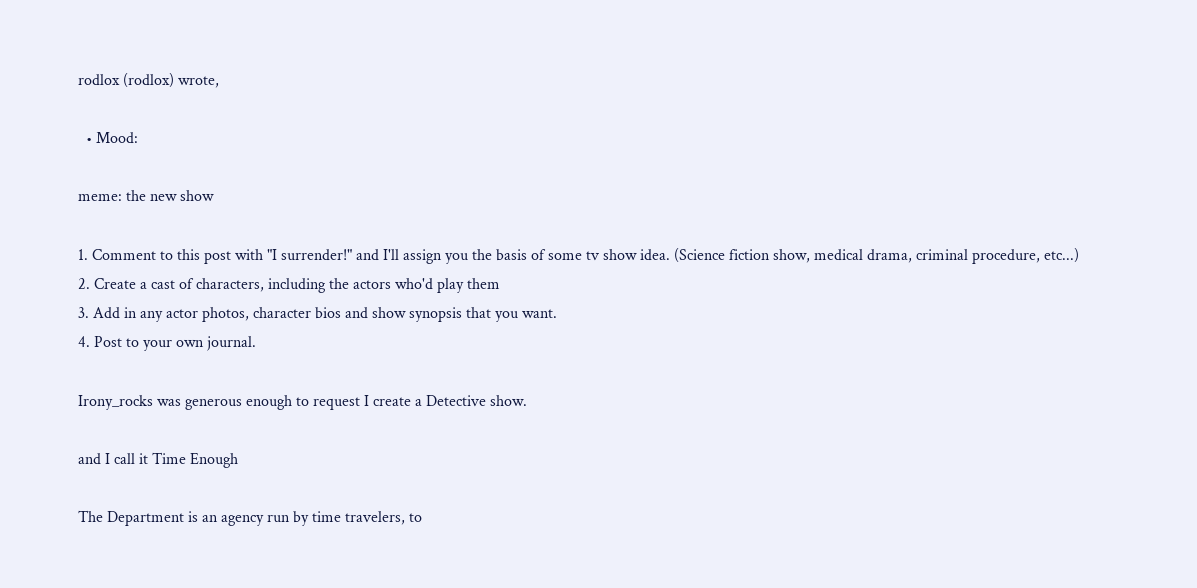rodlox (rodlox) wrote,

  • Mood:

meme: the new show

1. Comment to this post with "I surrender!" and I'll assign you the basis of some tv show idea. (Science fiction show, medical drama, criminal procedure, etc...)
2. Create a cast of characters, including the actors who'd play them
3. Add in any actor photos, character bios and show synopsis that you want.
4. Post to your own journal.

Irony_rocks was generous enough to request I create a Detective show.

and I call it Time Enough

The Department is an agency run by time travelers, to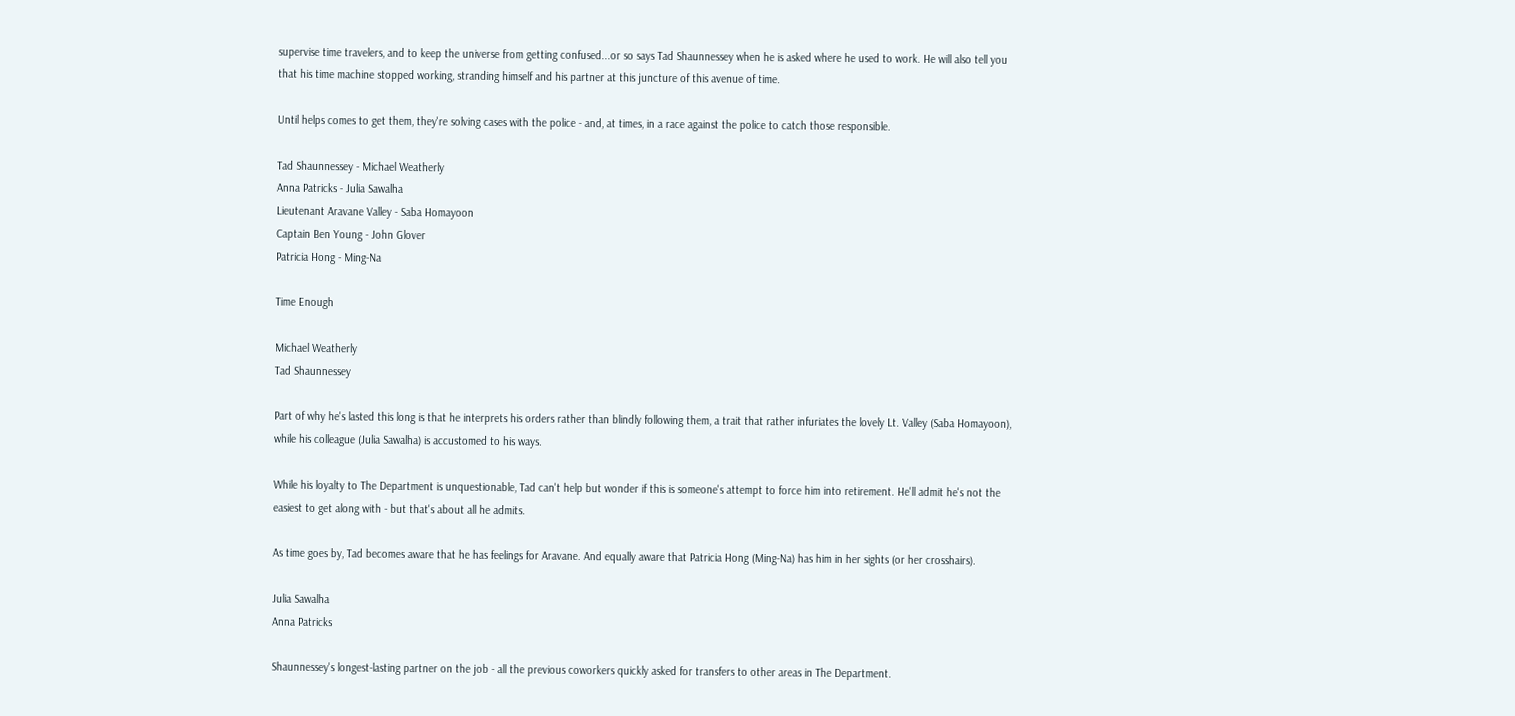supervise time travelers, and to keep the universe from getting confused...or so says Tad Shaunnessey when he is asked where he used to work. He will also tell you that his time machine stopped working, stranding himself and his partner at this juncture of this avenue of time.

Until helps comes to get them, they're solving cases with the police - and, at times, in a race against the police to catch those responsible.

Tad Shaunnessey - Michael Weatherly
Anna Patricks - Julia Sawalha
Lieutenant Aravane Valley - Saba Homayoon
Captain Ben Young - John Glover
Patricia Hong - Ming-Na

Time Enough

Michael Weatherly
Tad Shaunnessey

Part of why he's lasted this long is that he interprets his orders rather than blindly following them, a trait that rather infuriates the lovely Lt. Valley (Saba Homayoon), while his colleague (Julia Sawalha) is accustomed to his ways.

While his loyalty to The Department is unquestionable, Tad can't help but wonder if this is someone's attempt to force him into retirement. He'll admit he's not the easiest to get along with - but that's about all he admits.

As time goes by, Tad becomes aware that he has feelings for Aravane. And equally aware that Patricia Hong (Ming-Na) has him in her sights (or her crosshairs).

Julia Sawalha
Anna Patricks

Shaunnessey's longest-lasting partner on the job - all the previous coworkers quickly asked for transfers to other areas in The Department.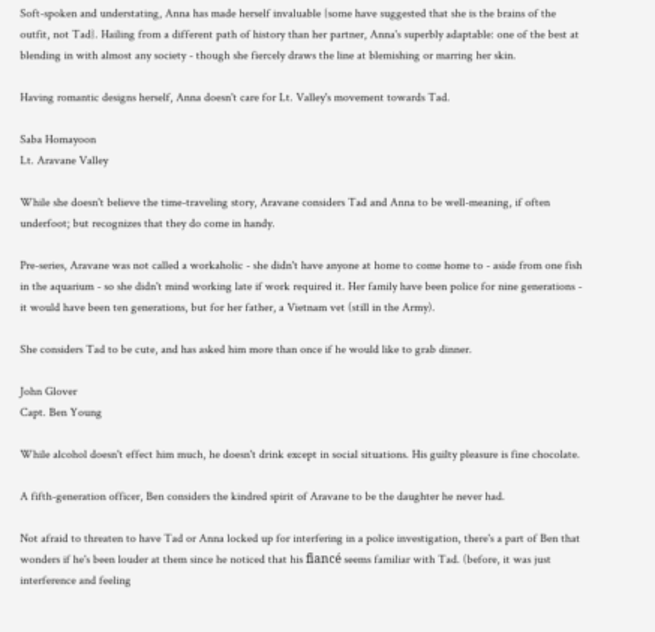Soft-spoken and understating, Anna has made herself invaluable {some have suggested that she is the brains of the outfit, not Tad}. Hailing from a different path of history than her partner, Anna's superbly adaptable: one of the best at blending in with almost any society - though she fiercely draws the line at blemishing or marring her skin.

Having romantic designs herself, Anna doesn't care for Lt. Valley's movement towards Tad.

Saba Homayoon
Lt. Aravane Valley

While she doesn't believe the time-traveling story, Aravane considers Tad and Anna to be well-meaning, if often underfoot; but recognizes that they do come in handy.

Pre-series, Aravane was not called a workaholic - she didn't have anyone at home to come home to - aside from one fish in the aquarium - so she didn't mind working late if work required it. Her family have been police for nine generations - it would have been ten generations, but for her father, a Vietnam vet (still in the Army).

She considers Tad to be cute, and has asked him more than once if he would like to grab dinner.

John Glover
Capt. Ben Young

While alcohol doesn't effect him much, he doesn't drink except in social situations. His guilty pleasure is fine chocolate.

A fifth-generation officer, Ben considers the kindred spirit of Aravane to be the daughter he never had.

Not afraid to threaten to have Tad or Anna locked up for interfering in a police investigation, there's a part of Ben that wonders if he's been louder at them since he noticed that his fiancé seems familiar with Tad. (before, it was just interference and feeling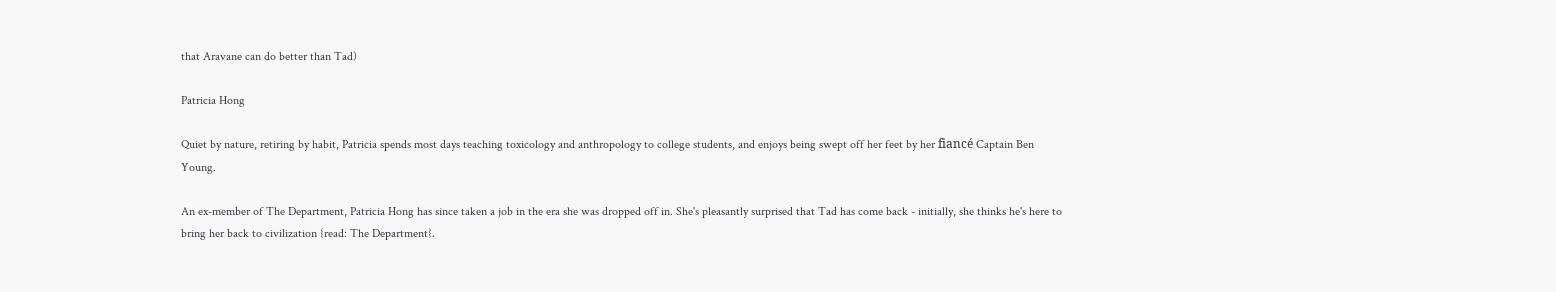that Aravane can do better than Tad)

Patricia Hong

Quiet by nature, retiring by habit, Patricia spends most days teaching toxicology and anthropology to college students, and enjoys being swept off her feet by her fiancé Captain Ben Young.

An ex-member of The Department, Patricia Hong has since taken a job in the era she was dropped off in. She's pleasantly surprised that Tad has come back - initially, she thinks he's here to bring her back to civilization {read: The Department}.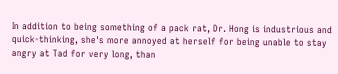In addition to being something of a pack rat, Dr. Hong is industrious and quick-thinking, she's more annoyed at herself for being unable to stay angry at Tad for very long, than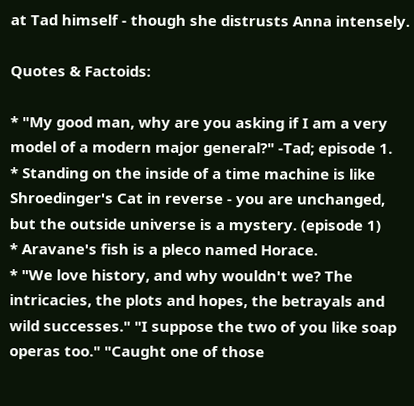at Tad himself - though she distrusts Anna intensely.

Quotes & Factoids:

* "My good man, why are you asking if I am a very model of a modern major general?" -Tad; episode 1.
* Standing on the inside of a time machine is like Shroedinger's Cat in reverse - you are unchanged, but the outside universe is a mystery. (episode 1)
* Aravane's fish is a pleco named Horace.
* "We love history, and why wouldn't we? The intricacies, the plots and hopes, the betrayals and wild successes." "I suppose the two of you like soap operas too." "Caught one of those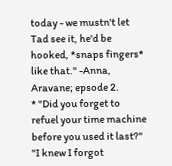today - we mustn't let Tad see it, he'd be hooked, *snaps fingers* like that." -Anna, Aravane; epsode 2.
* "Did you forget to refuel your time machine before you used it last?" "I knew I forgot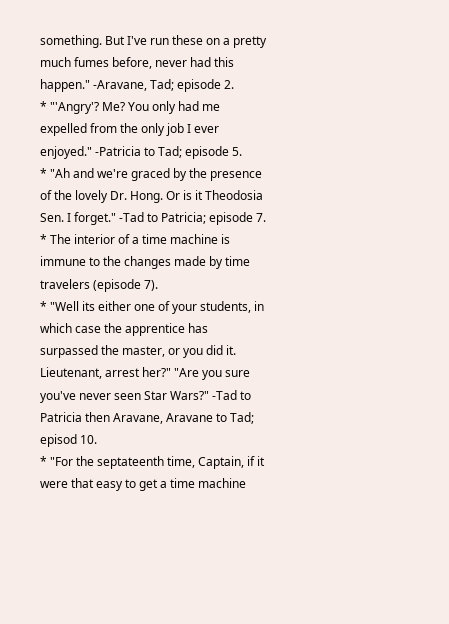something. But I've run these on a pretty much fumes before, never had this happen." -Aravane, Tad; episode 2.
* "'Angry'? Me? You only had me expelled from the only job I ever enjoyed." -Patricia to Tad; episode 5.
* "Ah and we're graced by the presence of the lovely Dr. Hong. Or is it Theodosia Sen. I forget." -Tad to Patricia; episode 7.
* The interior of a time machine is immune to the changes made by time travelers (episode 7).
* "Well its either one of your students, in which case the apprentice has surpassed the master, or you did it. Lieutenant, arrest her?" "Are you sure you've never seen Star Wars?" -Tad to Patricia then Aravane, Aravane to Tad; episod 10.
* "For the septateenth time, Captain, if it were that easy to get a time machine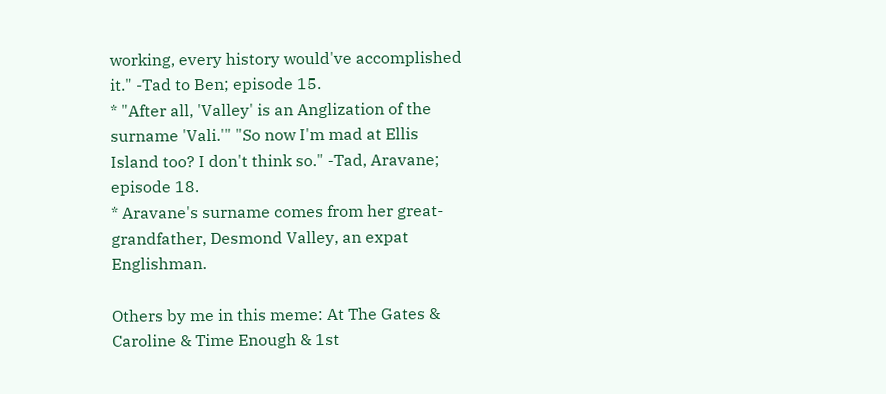working, every history would've accomplished it." -Tad to Ben; episode 15.
* "After all, 'Valley' is an Anglization of the surname 'Vali.'" "So now I'm mad at Ellis Island too? I don't think so." -Tad, Aravane; episode 18.
* Aravane's surname comes from her great-grandfather, Desmond Valley, an expat Englishman.

Others by me in this meme: At The Gates & Caroline & Time Enough & 1st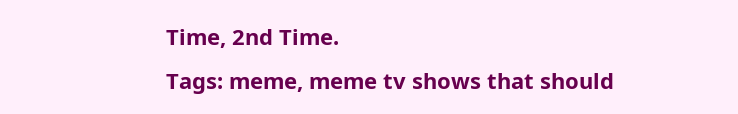Time, 2nd Time.
Tags: meme, meme tv shows that should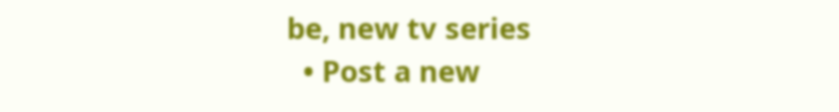be, new tv series
  • Post a new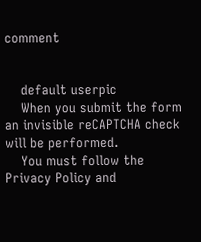comment


    default userpic
    When you submit the form an invisible reCAPTCHA check will be performed.
    You must follow the Privacy Policy and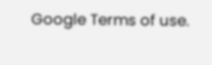Google Terms of use.